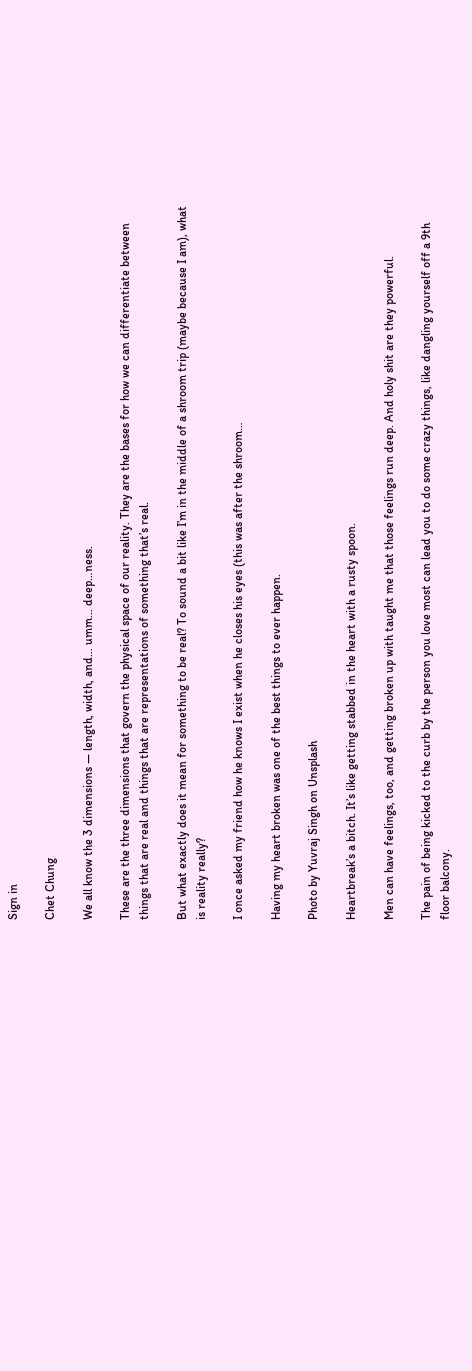Sign in

Chet Chung

We all know the 3 dimensions — length, width, and… umm… deep…ness.

These are the three dimensions that govern the physical space of our reality. They are the bases for how we can differentiate between things that are real and things that are representations of something that’s real.

But what exactly does it mean for something to be real? To sound a bit like I’m in the middle of a shroom trip (maybe because I am), what is reality really?

I once asked my friend how he knows I exist when he closes his eyes (this was after the shroom…

Having my heart broken was one of the best things to ever happen.

Photo by Yuvraj Singh on Unsplash

Heartbreak’s a bitch. It’s like getting stabbed in the heart with a rusty spoon.

Men can have feelings, too, and getting broken up with taught me that those feelings run deep. And holy shit are they powerful.

The pain of being kicked to the curb by the person you love most can lead you to do some crazy things, like dangling yourself off a 9th floor balcony.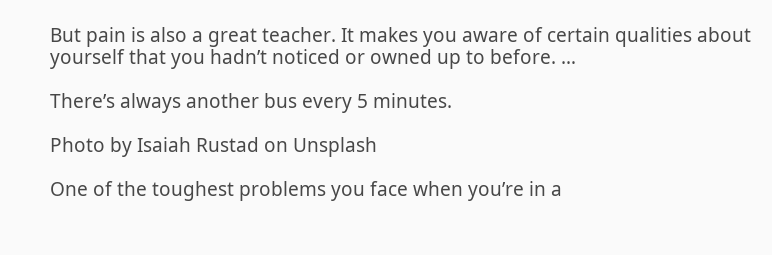But pain is also a great teacher. It makes you aware of certain qualities about yourself that you hadn’t noticed or owned up to before. …

There’s always another bus every 5 minutes.

Photo by Isaiah Rustad on Unsplash

One of the toughest problems you face when you’re in a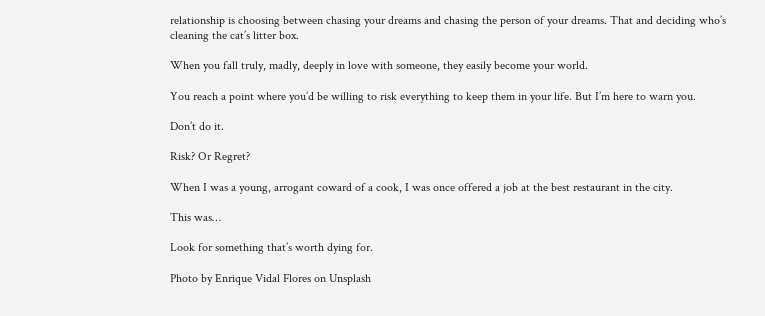relationship is choosing between chasing your dreams and chasing the person of your dreams. That and deciding who’s cleaning the cat’s litter box.

When you fall truly, madly, deeply in love with someone, they easily become your world.

You reach a point where you’d be willing to risk everything to keep them in your life. But I’m here to warn you.

Don’t do it.

Risk? Or Regret?

When I was a young, arrogant coward of a cook, I was once offered a job at the best restaurant in the city.

This was…

Look for something that’s worth dying for.

Photo by Enrique Vidal Flores on Unsplash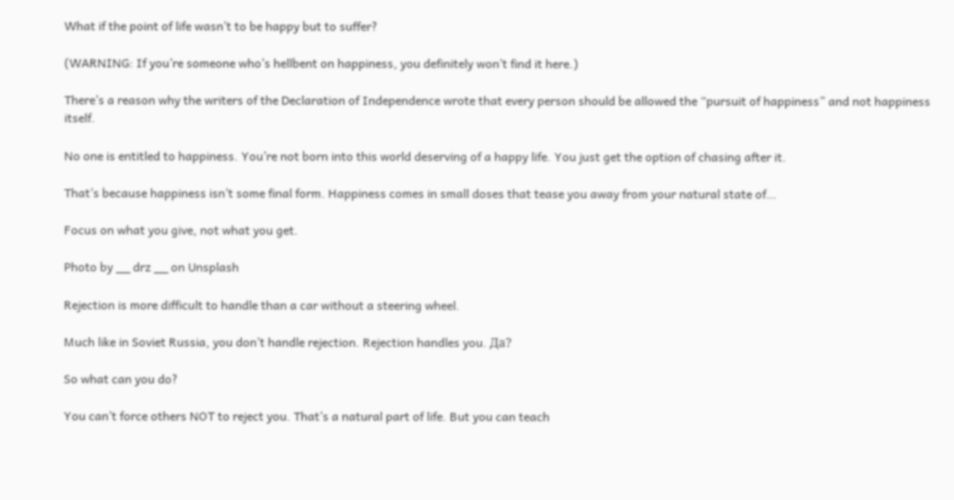What if the point of life wasn’t to be happy but to suffer?

(WARNING: If you’re someone who’s hellbent on happiness, you definitely won’t find it here.)

There’s a reason why the writers of the Declaration of Independence wrote that every person should be allowed the “pursuit of happiness” and not happiness itself.

No one is entitled to happiness. You’re not born into this world deserving of a happy life. You just get the option of chasing after it.

That’s because happiness isn’t some final form. Happiness comes in small doses that tease you away from your natural state of…

Focus on what you give, not what you get.

Photo by __ drz __ on Unsplash

Rejection is more difficult to handle than a car without a steering wheel.

Much like in Soviet Russia, you don’t handle rejection. Rejection handles you. Да?

So what can you do?

You can’t force others NOT to reject you. That’s a natural part of life. But you can teach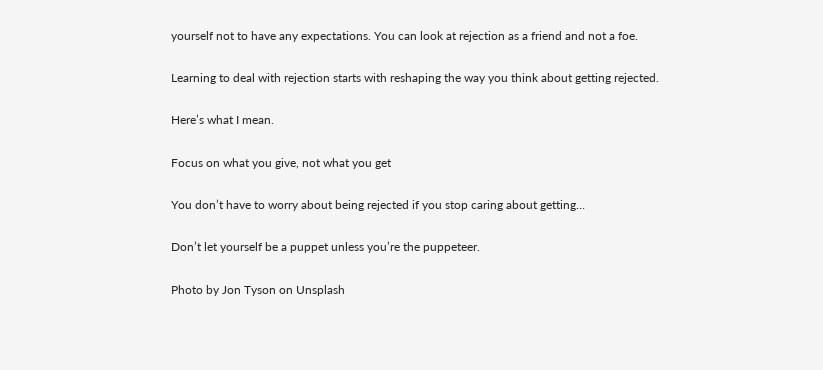yourself not to have any expectations. You can look at rejection as a friend and not a foe.

Learning to deal with rejection starts with reshaping the way you think about getting rejected.

Here’s what I mean.

Focus on what you give, not what you get

You don’t have to worry about being rejected if you stop caring about getting…

Don’t let yourself be a puppet unless you’re the puppeteer.

Photo by Jon Tyson on Unsplash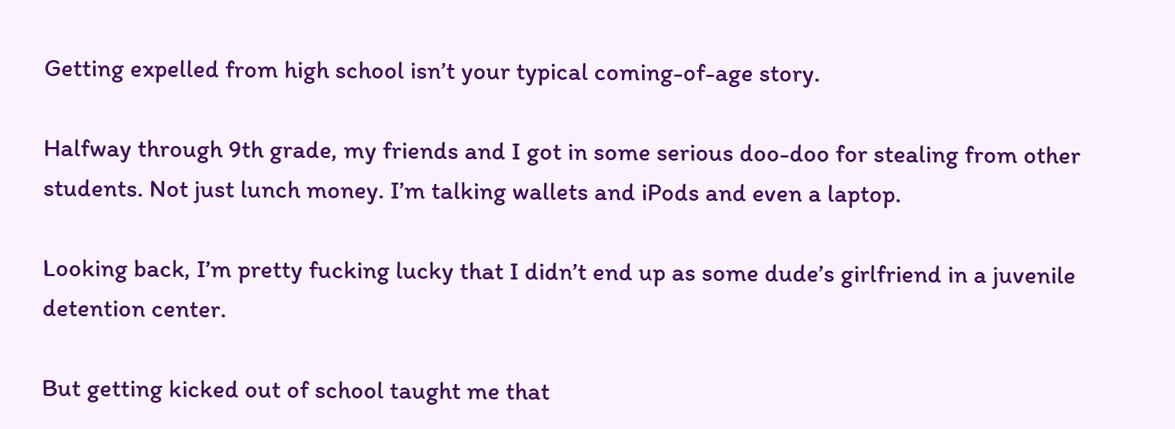Getting expelled from high school isn’t your typical coming-of-age story.

Halfway through 9th grade, my friends and I got in some serious doo-doo for stealing from other students. Not just lunch money. I’m talking wallets and iPods and even a laptop.

Looking back, I’m pretty fucking lucky that I didn’t end up as some dude’s girlfriend in a juvenile detention center.

But getting kicked out of school taught me that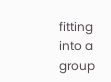fitting into a group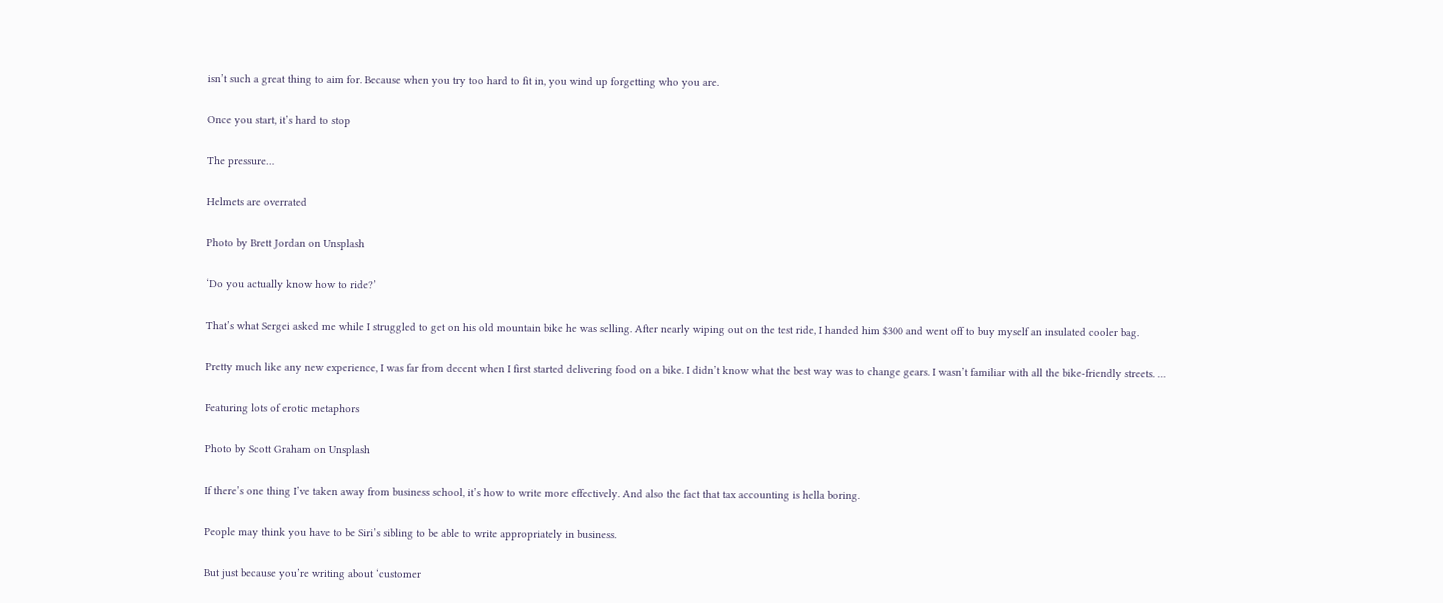isn’t such a great thing to aim for. Because when you try too hard to fit in, you wind up forgetting who you are.

Once you start, it’s hard to stop

The pressure…

Helmets are overrated

Photo by Brett Jordan on Unsplash

‘Do you actually know how to ride?’

That’s what Sergei asked me while I struggled to get on his old mountain bike he was selling. After nearly wiping out on the test ride, I handed him $300 and went off to buy myself an insulated cooler bag.

Pretty much like any new experience, I was far from decent when I first started delivering food on a bike. I didn’t know what the best way was to change gears. I wasn’t familiar with all the bike-friendly streets. …

Featuring lots of erotic metaphors

Photo by Scott Graham on Unsplash

If there’s one thing I’ve taken away from business school, it’s how to write more effectively. And also the fact that tax accounting is hella boring.

People may think you have to be Siri’s sibling to be able to write appropriately in business.

But just because you’re writing about ‘customer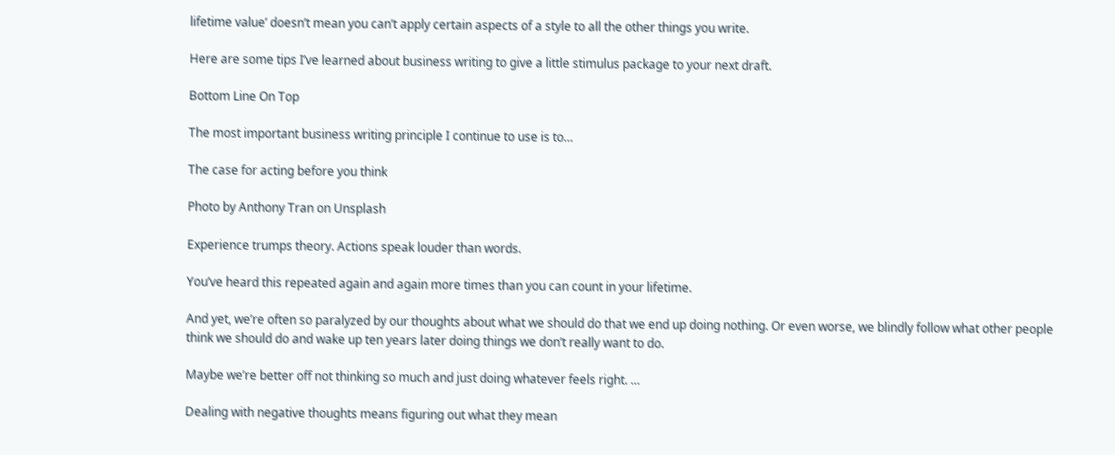lifetime value’ doesn’t mean you can’t apply certain aspects of a style to all the other things you write.

Here are some tips I’ve learned about business writing to give a little stimulus package to your next draft.

Bottom Line On Top

The most important business writing principle I continue to use is to…

The case for acting before you think

Photo by Anthony Tran on Unsplash

Experience trumps theory. Actions speak louder than words.

You’ve heard this repeated again and again more times than you can count in your lifetime.

And yet, we’re often so paralyzed by our thoughts about what we should do that we end up doing nothing. Or even worse, we blindly follow what other people think we should do and wake up ten years later doing things we don’t really want to do.

Maybe we’re better off not thinking so much and just doing whatever feels right. …

Dealing with negative thoughts means figuring out what they mean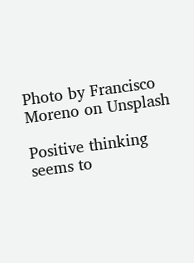Photo by Francisco Moreno on Unsplash

Positive thinking seems to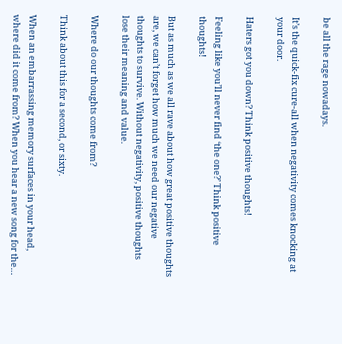be all the rage nowadays.

It’s the quick-fix cure-all when negativity comes knocking at your door.

Haters got you down? Think positive thoughts!

Feeling like you’ll never find ‘the one?’ Think positive thoughts!

But as much as we all rave about how great positive thoughts are, we can’t forget how much we need our negative thoughts to survive. Without negativity, positive thoughts lose their meaning and value.

Where do our thoughts come from?

Think about this for a second, or sixty.

When an embarrassing memory surfaces in your head, where did it come from? When you hear a new song for the…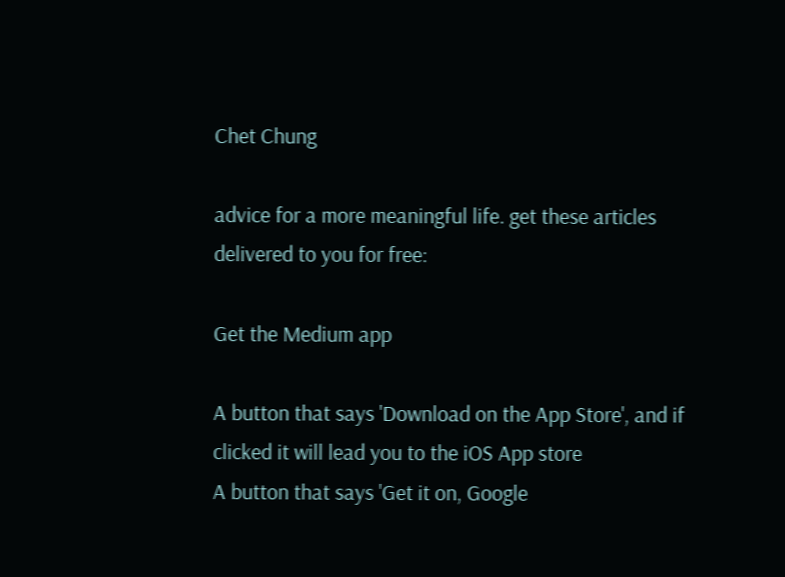Chet Chung

advice for a more meaningful life. get these articles delivered to you for free:

Get the Medium app

A button that says 'Download on the App Store', and if clicked it will lead you to the iOS App store
A button that says 'Get it on, Google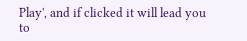Play', and if clicked it will lead you to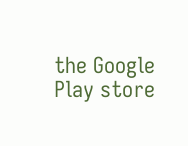the Google Play store